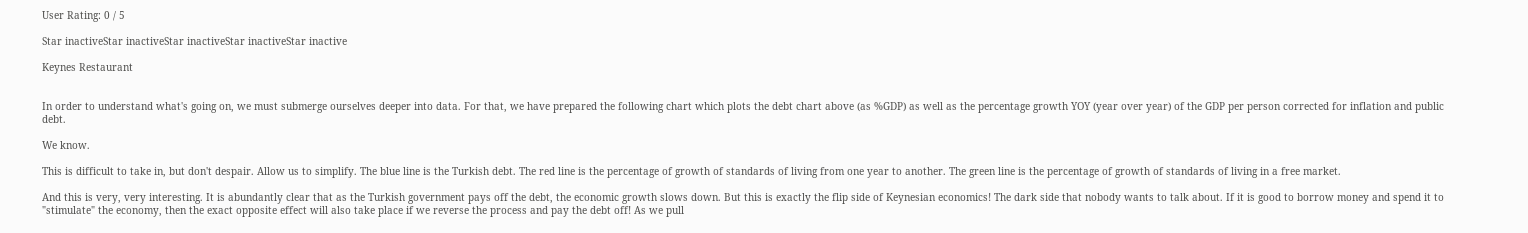User Rating: 0 / 5

Star inactiveStar inactiveStar inactiveStar inactiveStar inactive

Keynes Restaurant


In order to understand what's going on, we must submerge ourselves deeper into data. For that, we have prepared the following chart which plots the debt chart above (as %GDP) as well as the percentage growth YOY (year over year) of the GDP per person corrected for inflation and public debt.

We know.

This is difficult to take in, but don't despair. Allow us to simplify. The blue line is the Turkish debt. The red line is the percentage of growth of standards of living from one year to another. The green line is the percentage of growth of standards of living in a free market.

And this is very, very interesting. It is abundantly clear that as the Turkish government pays off the debt, the economic growth slows down. But this is exactly the flip side of Keynesian economics! The dark side that nobody wants to talk about. If it is good to borrow money and spend it to "stimulate" the economy, then the exact opposite effect will also take place if we reverse the process and pay the debt off! As we pull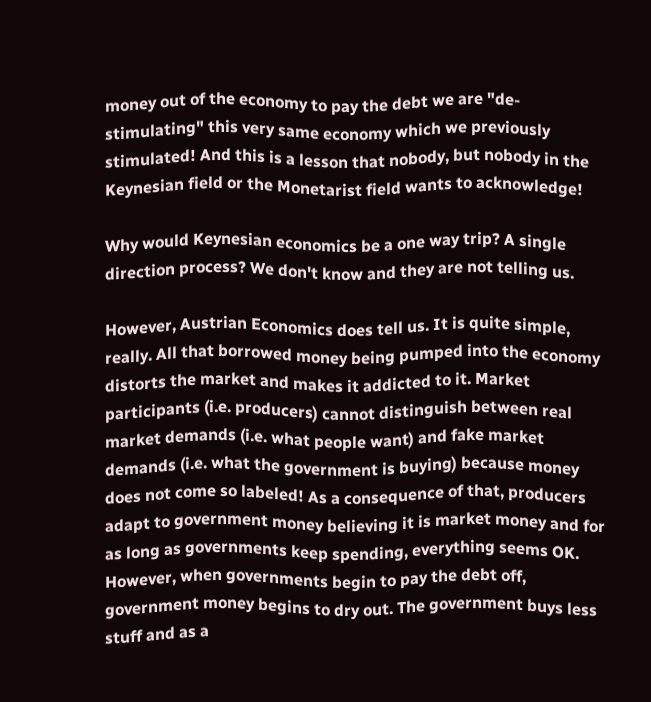money out of the economy to pay the debt we are "de-stimulating" this very same economy which we previously stimulated! And this is a lesson that nobody, but nobody in the Keynesian field or the Monetarist field wants to acknowledge!

Why would Keynesian economics be a one way trip? A single direction process? We don't know and they are not telling us.

However, Austrian Economics does tell us. It is quite simple, really. All that borrowed money being pumped into the economy distorts the market and makes it addicted to it. Market participants (i.e. producers) cannot distinguish between real market demands (i.e. what people want) and fake market demands (i.e. what the government is buying) because money does not come so labeled! As a consequence of that, producers adapt to government money believing it is market money and for as long as governments keep spending, everything seems OK. However, when governments begin to pay the debt off, government money begins to dry out. The government buys less stuff and as a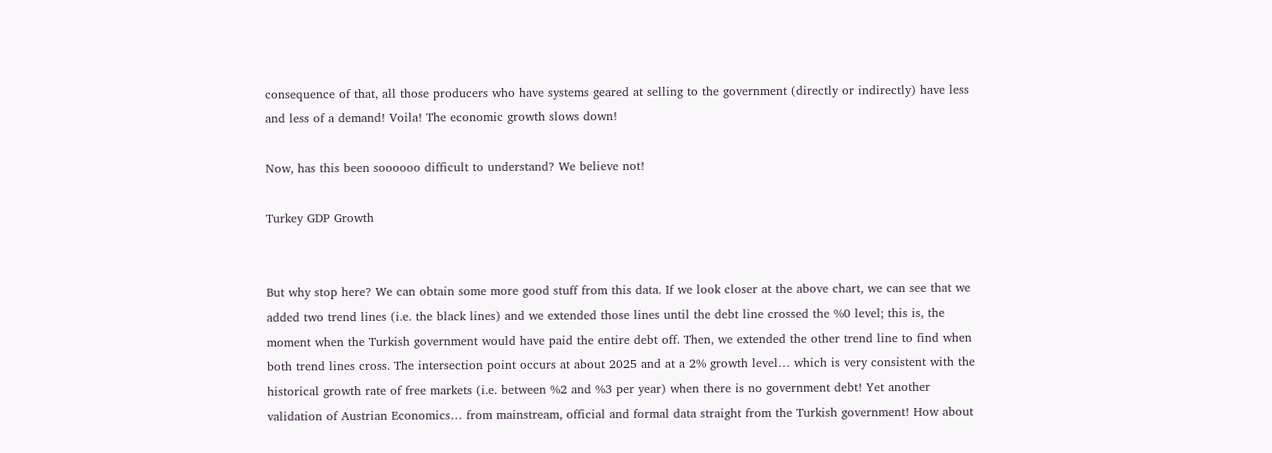consequence of that, all those producers who have systems geared at selling to the government (directly or indirectly) have less and less of a demand! Voila! The economic growth slows down!

Now, has this been soooooo difficult to understand? We believe not!

Turkey GDP Growth


But why stop here? We can obtain some more good stuff from this data. If we look closer at the above chart, we can see that we added two trend lines (i.e. the black lines) and we extended those lines until the debt line crossed the %0 level; this is, the moment when the Turkish government would have paid the entire debt off. Then, we extended the other trend line to find when both trend lines cross. The intersection point occurs at about 2025 and at a 2% growth level… which is very consistent with the historical growth rate of free markets (i.e. between %2 and %3 per year) when there is no government debt! Yet another validation of Austrian Economics… from mainstream, official and formal data straight from the Turkish government! How about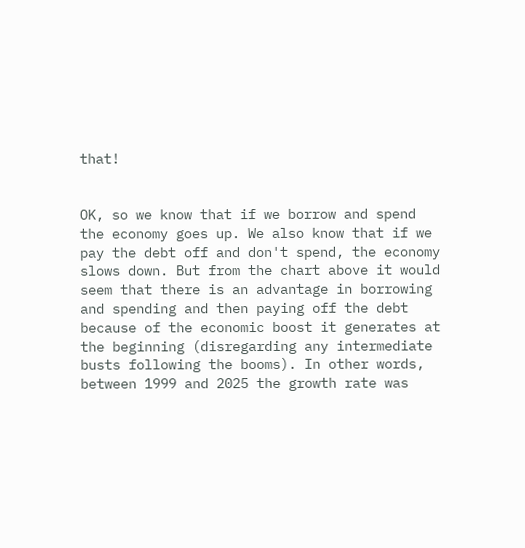that!


OK, so we know that if we borrow and spend the economy goes up. We also know that if we pay the debt off and don't spend, the economy slows down. But from the chart above it would seem that there is an advantage in borrowing and spending and then paying off the debt because of the economic boost it generates at the beginning (disregarding any intermediate busts following the booms). In other words, between 1999 and 2025 the growth rate was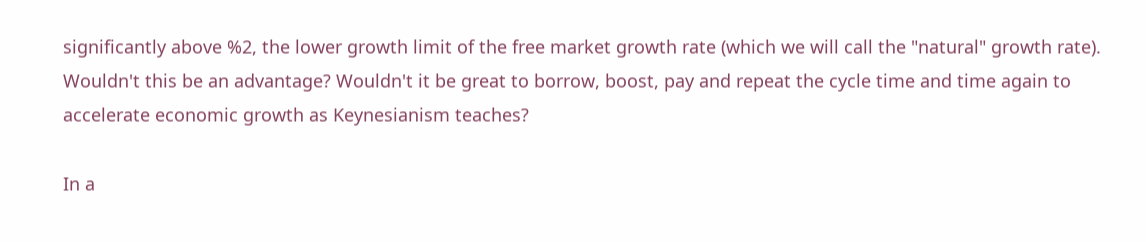significantly above %2, the lower growth limit of the free market growth rate (which we will call the "natural" growth rate). Wouldn't this be an advantage? Wouldn't it be great to borrow, boost, pay and repeat the cycle time and time again to accelerate economic growth as Keynesianism teaches?

In a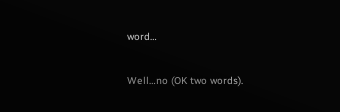word…

Well…no (OK two words).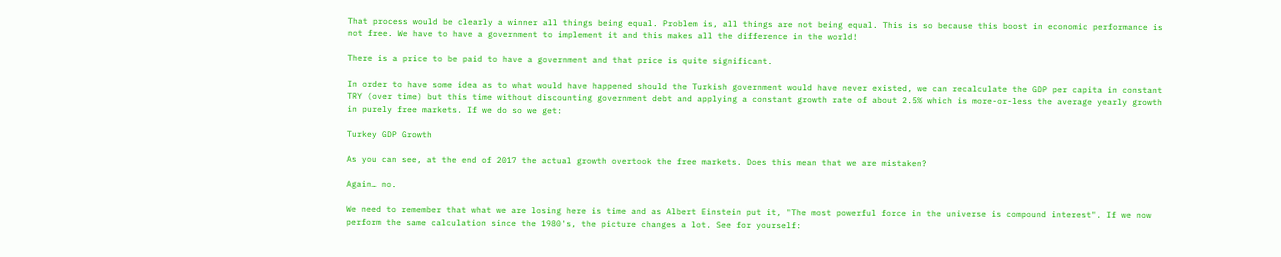That process would be clearly a winner all things being equal. Problem is, all things are not being equal. This is so because this boost in economic performance is not free. We have to have a government to implement it and this makes all the difference in the world!

There is a price to be paid to have a government and that price is quite significant.

In order to have some idea as to what would have happened should the Turkish government would have never existed, we can recalculate the GDP per capita in constant TRY (over time) but this time without discounting government debt and applying a constant growth rate of about 2.5% which is more-or-less the average yearly growth in purely free markets. If we do so we get:

Turkey GDP Growth

As you can see, at the end of 2017 the actual growth overtook the free markets. Does this mean that we are mistaken?

Again… no.

We need to remember that what we are losing here is time and as Albert Einstein put it, "The most powerful force in the universe is compound interest". If we now perform the same calculation since the 1980's, the picture changes a lot. See for yourself: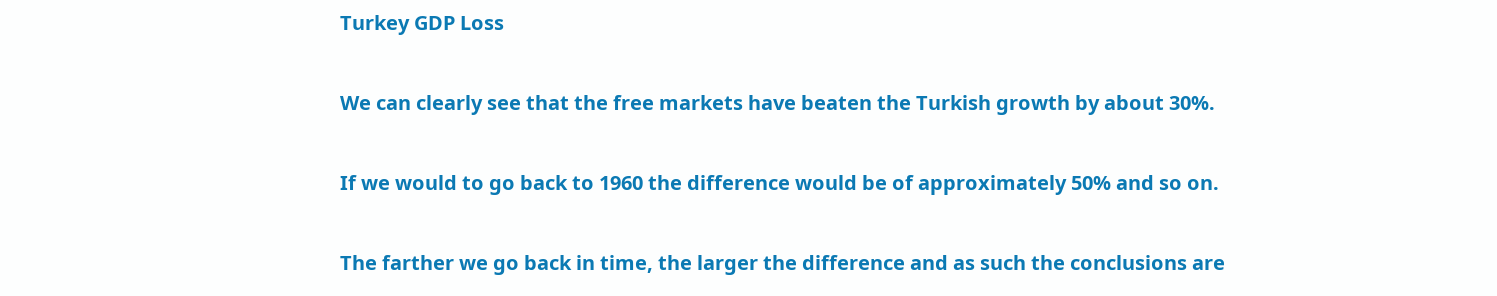Turkey GDP Loss

We can clearly see that the free markets have beaten the Turkish growth by about 30%.

If we would to go back to 1960 the difference would be of approximately 50% and so on.

The farther we go back in time, the larger the difference and as such the conclusions are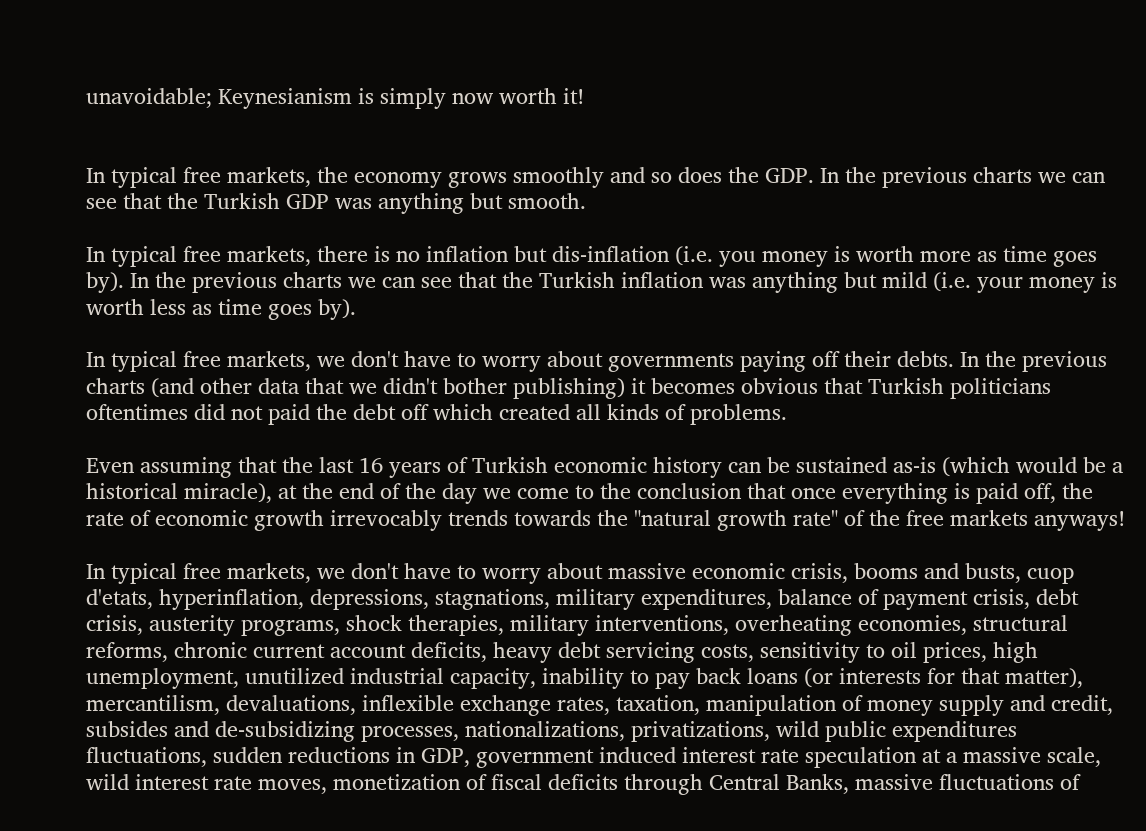unavoidable; Keynesianism is simply now worth it!


In typical free markets, the economy grows smoothly and so does the GDP. In the previous charts we can see that the Turkish GDP was anything but smooth.

In typical free markets, there is no inflation but dis-inflation (i.e. you money is worth more as time goes by). In the previous charts we can see that the Turkish inflation was anything but mild (i.e. your money is worth less as time goes by).

In typical free markets, we don't have to worry about governments paying off their debts. In the previous charts (and other data that we didn't bother publishing) it becomes obvious that Turkish politicians oftentimes did not paid the debt off which created all kinds of problems.

Even assuming that the last 16 years of Turkish economic history can be sustained as-is (which would be a historical miracle), at the end of the day we come to the conclusion that once everything is paid off, the rate of economic growth irrevocably trends towards the "natural growth rate" of the free markets anyways!

In typical free markets, we don't have to worry about massive economic crisis, booms and busts, cuop d'etats, hyperinflation, depressions, stagnations, military expenditures, balance of payment crisis, debt crisis, austerity programs, shock therapies, military interventions, overheating economies, structural reforms, chronic current account deficits, heavy debt servicing costs, sensitivity to oil prices, high unemployment, unutilized industrial capacity, inability to pay back loans (or interests for that matter), mercantilism, devaluations, inflexible exchange rates, taxation, manipulation of money supply and credit, subsides and de-subsidizing processes, nationalizations, privatizations, wild public expenditures fluctuations, sudden reductions in GDP, government induced interest rate speculation at a massive scale, wild interest rate moves, monetization of fiscal deficits through Central Banks, massive fluctuations of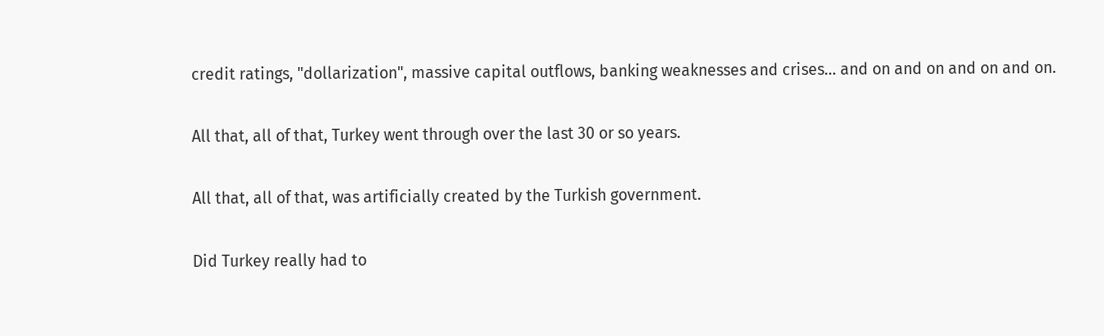credit ratings, "dollarization", massive capital outflows, banking weaknesses and crises… and on and on and on and on.

All that, all of that, Turkey went through over the last 30 or so years.

All that, all of that, was artificially created by the Turkish government.

Did Turkey really had to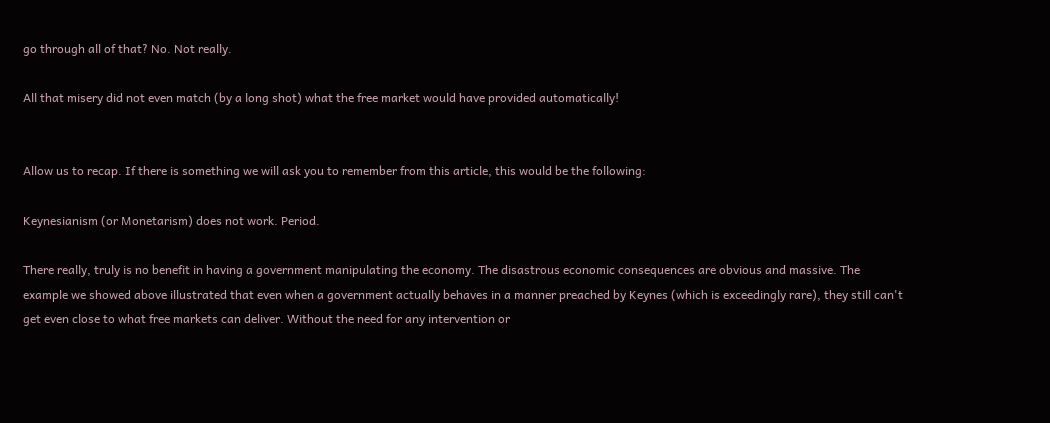go through all of that? No. Not really.

All that misery did not even match (by a long shot) what the free market would have provided automatically!


Allow us to recap. If there is something we will ask you to remember from this article, this would be the following:

Keynesianism (or Monetarism) does not work. Period.

There really, truly is no benefit in having a government manipulating the economy. The disastrous economic consequences are obvious and massive. The example we showed above illustrated that even when a government actually behaves in a manner preached by Keynes (which is exceedingly rare), they still can't get even close to what free markets can deliver. Without the need for any intervention or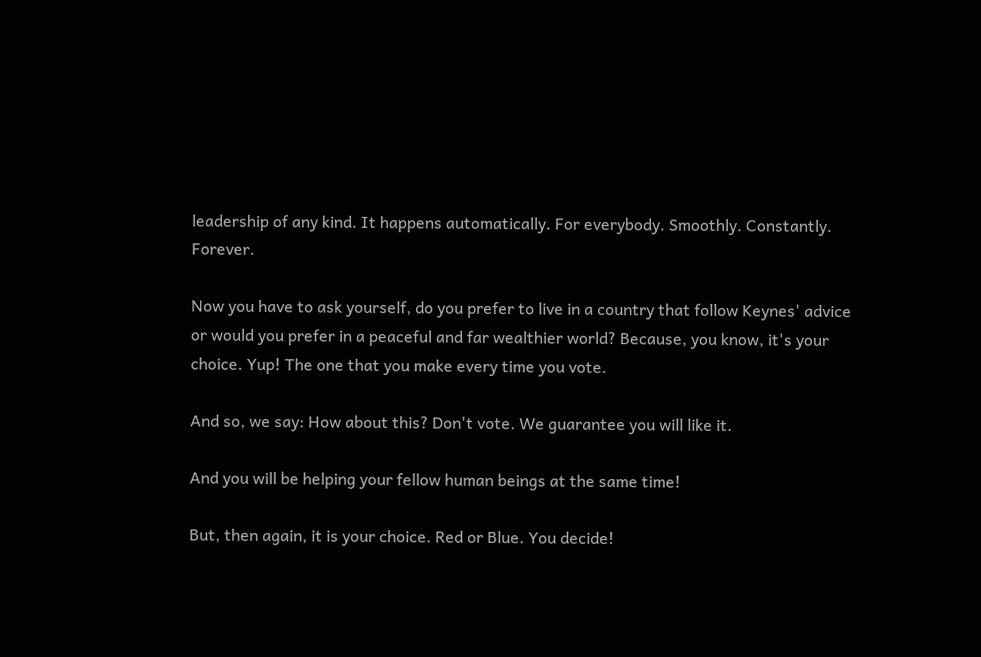leadership of any kind. It happens automatically. For everybody. Smoothly. Constantly. Forever.

Now you have to ask yourself, do you prefer to live in a country that follow Keynes' advice or would you prefer in a peaceful and far wealthier world? Because, you know, it's your choice. Yup! The one that you make every time you vote.

And so, we say: How about this? Don't vote. We guarantee you will like it.

And you will be helping your fellow human beings at the same time!

But, then again, it is your choice. Red or Blue. You decide!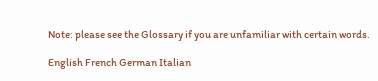Note: please see the Glossary if you are unfamiliar with certain words.

English French German Italian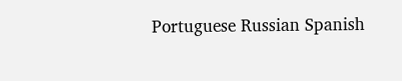Portuguese Russian Spanish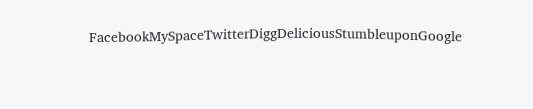FacebookMySpaceTwitterDiggDeliciousStumbleuponGoogle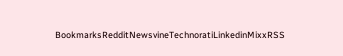BookmarksRedditNewsvineTechnoratiLinkedinMixxRSS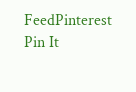FeedPinterest
Pin It